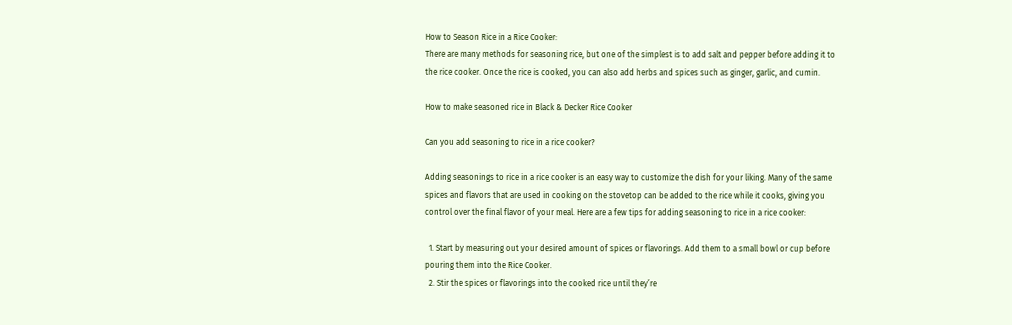How to Season Rice in a Rice Cooker:
There are many methods for seasoning rice, but one of the simplest is to add salt and pepper before adding it to the rice cooker. Once the rice is cooked, you can also add herbs and spices such as ginger, garlic, and cumin.

How to make seasoned rice in Black & Decker Rice Cooker

Can you add seasoning to rice in a rice cooker?

Adding seasonings to rice in a rice cooker is an easy way to customize the dish for your liking. Many of the same spices and flavors that are used in cooking on the stovetop can be added to the rice while it cooks, giving you control over the final flavor of your meal. Here are a few tips for adding seasoning to rice in a rice cooker:

  1. Start by measuring out your desired amount of spices or flavorings. Add them to a small bowl or cup before pouring them into the Rice Cooker.
  2. Stir the spices or flavorings into the cooked rice until they’re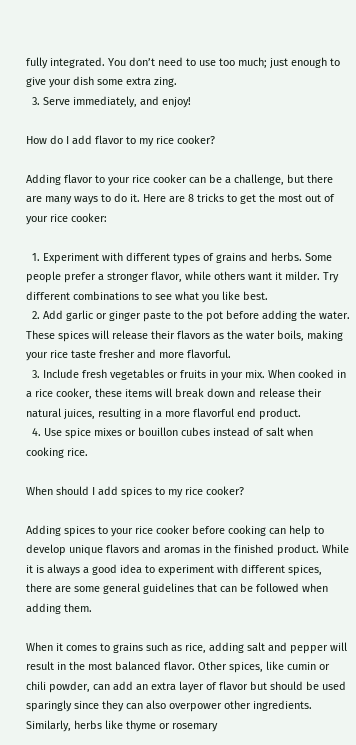fully integrated. You don’t need to use too much; just enough to give your dish some extra zing.
  3. Serve immediately, and enjoy!

How do I add flavor to my rice cooker?

Adding flavor to your rice cooker can be a challenge, but there are many ways to do it. Here are 8 tricks to get the most out of your rice cooker:

  1. Experiment with different types of grains and herbs. Some people prefer a stronger flavor, while others want it milder. Try different combinations to see what you like best.
  2. Add garlic or ginger paste to the pot before adding the water. These spices will release their flavors as the water boils, making your rice taste fresher and more flavorful.
  3. Include fresh vegetables or fruits in your mix. When cooked in a rice cooker, these items will break down and release their natural juices, resulting in a more flavorful end product.
  4. Use spice mixes or bouillon cubes instead of salt when cooking rice.

When should I add spices to my rice cooker?

Adding spices to your rice cooker before cooking can help to develop unique flavors and aromas in the finished product. While it is always a good idea to experiment with different spices, there are some general guidelines that can be followed when adding them.

When it comes to grains such as rice, adding salt and pepper will result in the most balanced flavor. Other spices, like cumin or chili powder, can add an extra layer of flavor but should be used sparingly since they can also overpower other ingredients. Similarly, herbs like thyme or rosemary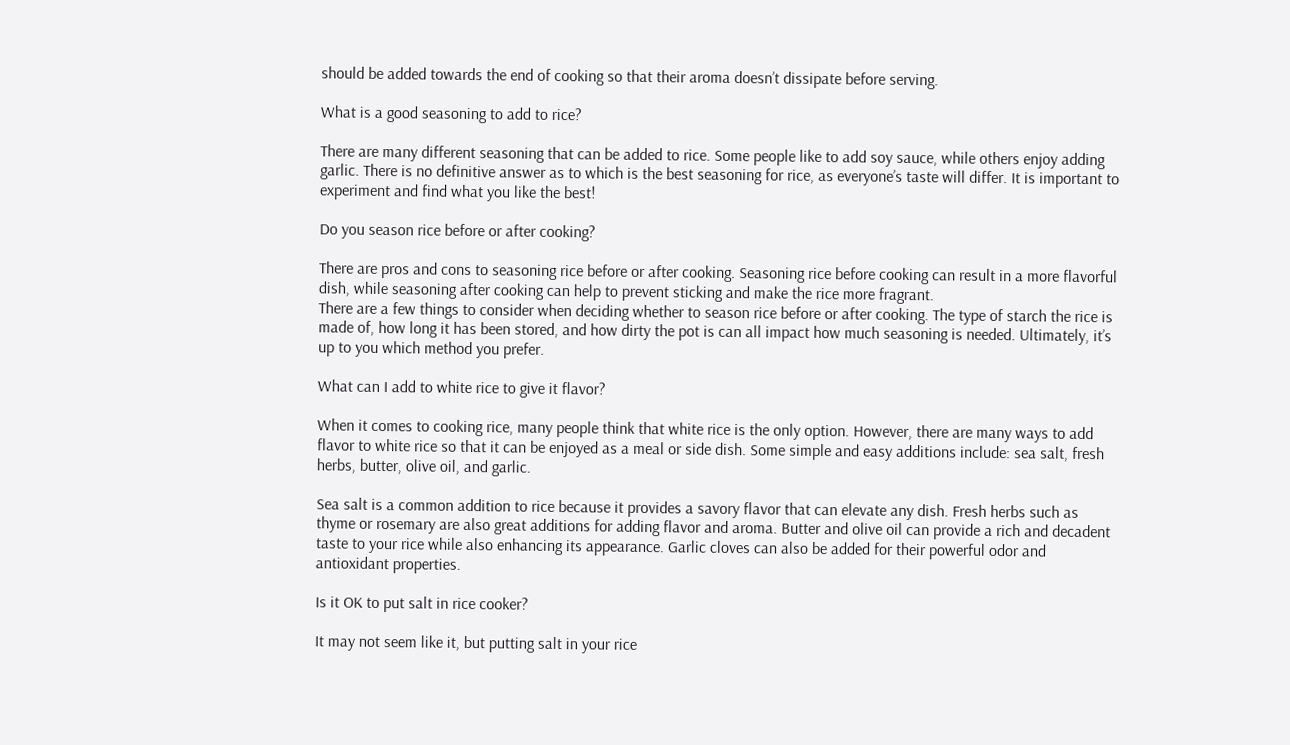should be added towards the end of cooking so that their aroma doesn’t dissipate before serving.

What is a good seasoning to add to rice?

There are many different seasoning that can be added to rice. Some people like to add soy sauce, while others enjoy adding garlic. There is no definitive answer as to which is the best seasoning for rice, as everyone’s taste will differ. It is important to experiment and find what you like the best!

Do you season rice before or after cooking?

There are pros and cons to seasoning rice before or after cooking. Seasoning rice before cooking can result in a more flavorful dish, while seasoning after cooking can help to prevent sticking and make the rice more fragrant.
There are a few things to consider when deciding whether to season rice before or after cooking. The type of starch the rice is made of, how long it has been stored, and how dirty the pot is can all impact how much seasoning is needed. Ultimately, it’s up to you which method you prefer.

What can I add to white rice to give it flavor?

When it comes to cooking rice, many people think that white rice is the only option. However, there are many ways to add flavor to white rice so that it can be enjoyed as a meal or side dish. Some simple and easy additions include: sea salt, fresh herbs, butter, olive oil, and garlic.

Sea salt is a common addition to rice because it provides a savory flavor that can elevate any dish. Fresh herbs such as thyme or rosemary are also great additions for adding flavor and aroma. Butter and olive oil can provide a rich and decadent taste to your rice while also enhancing its appearance. Garlic cloves can also be added for their powerful odor and antioxidant properties.

Is it OK to put salt in rice cooker?

It may not seem like it, but putting salt in your rice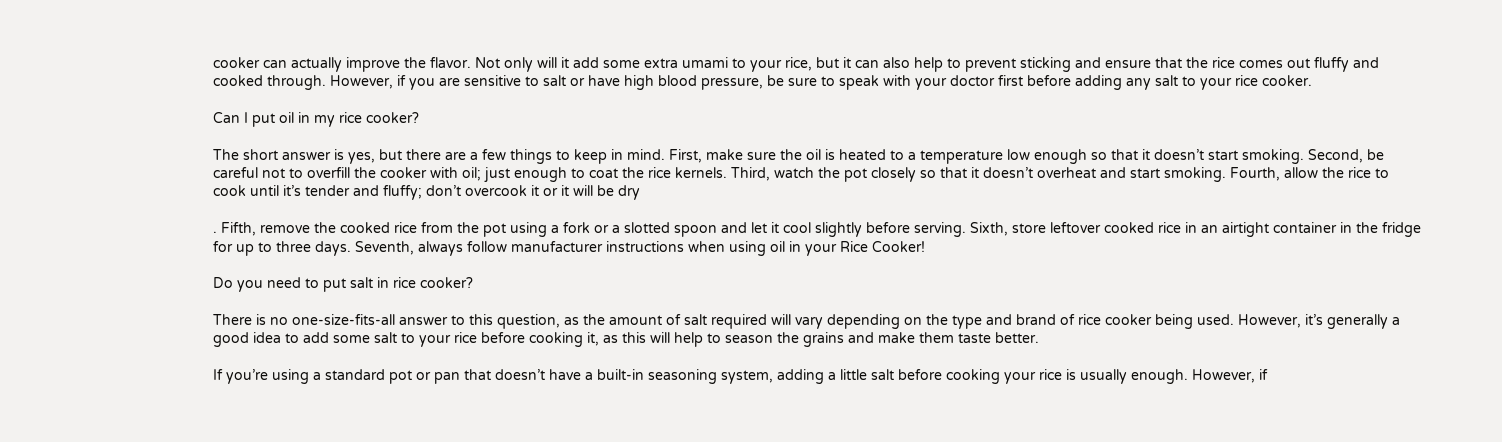cooker can actually improve the flavor. Not only will it add some extra umami to your rice, but it can also help to prevent sticking and ensure that the rice comes out fluffy and cooked through. However, if you are sensitive to salt or have high blood pressure, be sure to speak with your doctor first before adding any salt to your rice cooker.

Can I put oil in my rice cooker?

The short answer is yes, but there are a few things to keep in mind. First, make sure the oil is heated to a temperature low enough so that it doesn’t start smoking. Second, be careful not to overfill the cooker with oil; just enough to coat the rice kernels. Third, watch the pot closely so that it doesn’t overheat and start smoking. Fourth, allow the rice to cook until it’s tender and fluffy; don’t overcook it or it will be dry

. Fifth, remove the cooked rice from the pot using a fork or a slotted spoon and let it cool slightly before serving. Sixth, store leftover cooked rice in an airtight container in the fridge for up to three days. Seventh, always follow manufacturer instructions when using oil in your Rice Cooker!

Do you need to put salt in rice cooker?

There is no one-size-fits-all answer to this question, as the amount of salt required will vary depending on the type and brand of rice cooker being used. However, it’s generally a good idea to add some salt to your rice before cooking it, as this will help to season the grains and make them taste better.

If you’re using a standard pot or pan that doesn’t have a built-in seasoning system, adding a little salt before cooking your rice is usually enough. However, if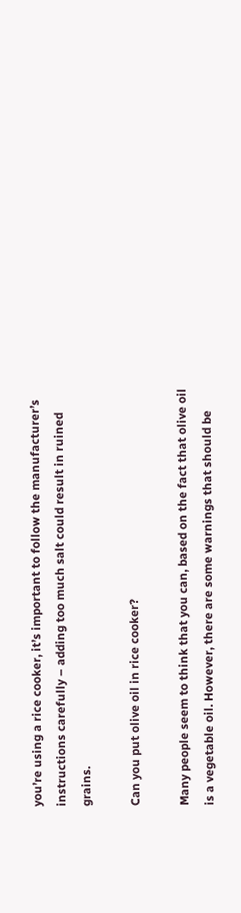you’re using a rice cooker, it’s important to follow the manufacturer’s instructions carefully – adding too much salt could result in ruined grains.

Can you put olive oil in rice cooker?

Many people seem to think that you can, based on the fact that olive oil is a vegetable oil. However, there are some warnings that should be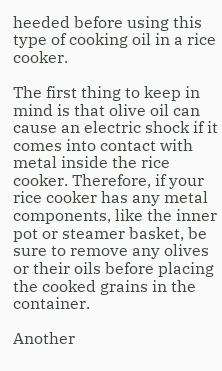heeded before using this type of cooking oil in a rice cooker.

The first thing to keep in mind is that olive oil can cause an electric shock if it comes into contact with metal inside the rice cooker. Therefore, if your rice cooker has any metal components, like the inner pot or steamer basket, be sure to remove any olives or their oils before placing the cooked grains in the container.

Another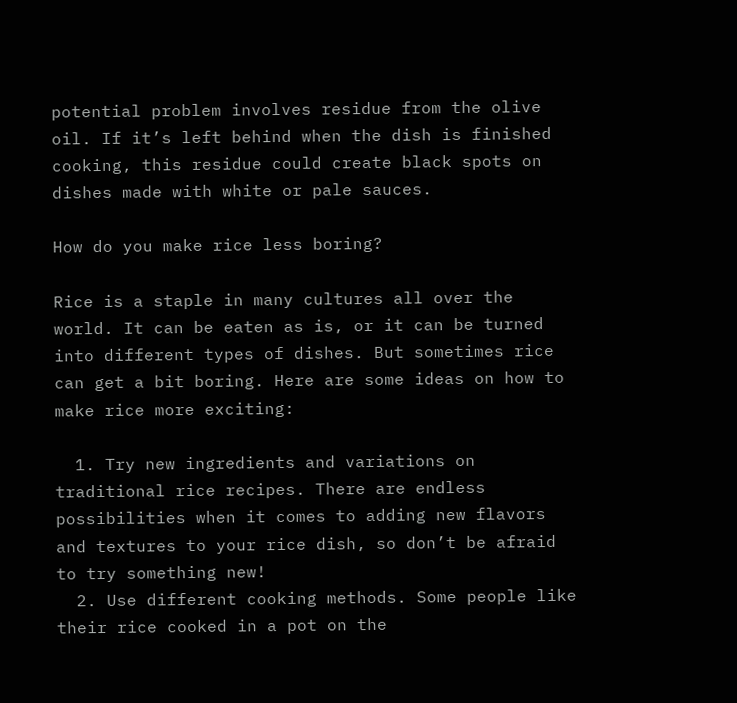potential problem involves residue from the olive oil. If it’s left behind when the dish is finished cooking, this residue could create black spots on dishes made with white or pale sauces.

How do you make rice less boring?

Rice is a staple in many cultures all over the world. It can be eaten as is, or it can be turned into different types of dishes. But sometimes rice can get a bit boring. Here are some ideas on how to make rice more exciting:

  1. Try new ingredients and variations on traditional rice recipes. There are endless possibilities when it comes to adding new flavors and textures to your rice dish, so don’t be afraid to try something new!
  2. Use different cooking methods. Some people like their rice cooked in a pot on the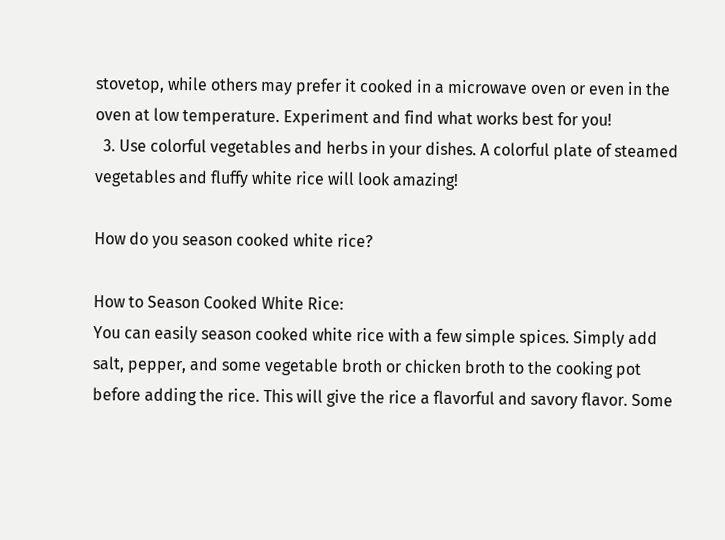stovetop, while others may prefer it cooked in a microwave oven or even in the oven at low temperature. Experiment and find what works best for you!
  3. Use colorful vegetables and herbs in your dishes. A colorful plate of steamed vegetables and fluffy white rice will look amazing!

How do you season cooked white rice?

How to Season Cooked White Rice:
You can easily season cooked white rice with a few simple spices. Simply add salt, pepper, and some vegetable broth or chicken broth to the cooking pot before adding the rice. This will give the rice a flavorful and savory flavor. Some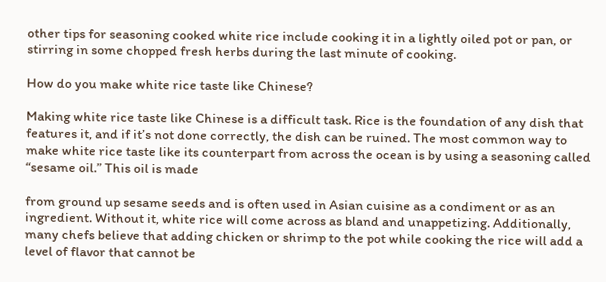other tips for seasoning cooked white rice include cooking it in a lightly oiled pot or pan, or stirring in some chopped fresh herbs during the last minute of cooking.

How do you make white rice taste like Chinese?

Making white rice taste like Chinese is a difficult task. Rice is the foundation of any dish that features it, and if it’s not done correctly, the dish can be ruined. The most common way to make white rice taste like its counterpart from across the ocean is by using a seasoning called “sesame oil.” This oil is made

from ground up sesame seeds and is often used in Asian cuisine as a condiment or as an ingredient. Without it, white rice will come across as bland and unappetizing. Additionally, many chefs believe that adding chicken or shrimp to the pot while cooking the rice will add a level of flavor that cannot be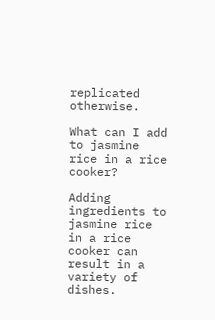replicated otherwise.

What can I add to jasmine rice in a rice cooker?

Adding ingredients to jasmine rice in a rice cooker can result in a variety of dishes.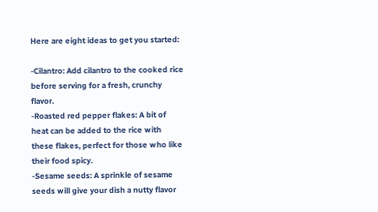Here are eight ideas to get you started:

-Cilantro: Add cilantro to the cooked rice before serving for a fresh, crunchy flavor.
-Roasted red pepper flakes: A bit of heat can be added to the rice with these flakes, perfect for those who like their food spicy.
-Sesame seeds: A sprinkle of sesame seeds will give your dish a nutty flavor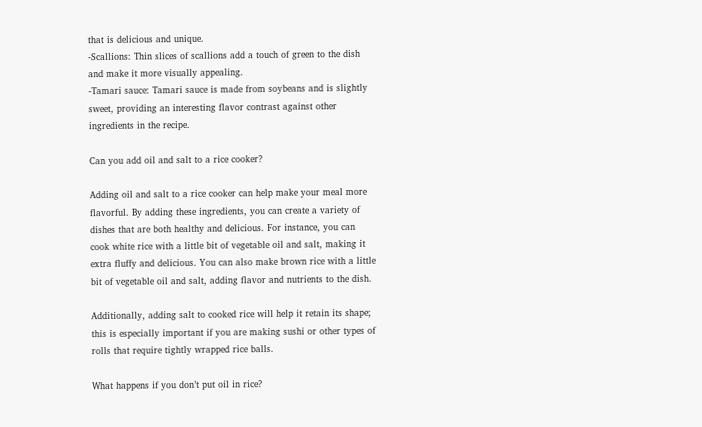that is delicious and unique.
-Scallions: Thin slices of scallions add a touch of green to the dish and make it more visually appealing.
-Tamari sauce: Tamari sauce is made from soybeans and is slightly sweet, providing an interesting flavor contrast against other ingredients in the recipe.

Can you add oil and salt to a rice cooker?

Adding oil and salt to a rice cooker can help make your meal more flavorful. By adding these ingredients, you can create a variety of dishes that are both healthy and delicious. For instance, you can cook white rice with a little bit of vegetable oil and salt, making it extra fluffy and delicious. You can also make brown rice with a little bit of vegetable oil and salt, adding flavor and nutrients to the dish.

Additionally, adding salt to cooked rice will help it retain its shape; this is especially important if you are making sushi or other types of rolls that require tightly wrapped rice balls.

What happens if you don’t put oil in rice?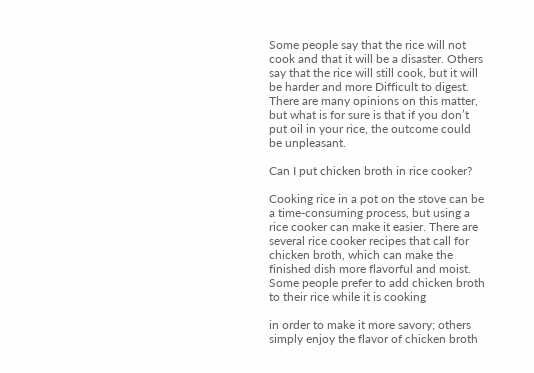Some people say that the rice will not cook and that it will be a disaster. Others say that the rice will still cook, but it will be harder and more Difficult to digest. There are many opinions on this matter, but what is for sure is that if you don’t put oil in your rice, the outcome could be unpleasant.

Can I put chicken broth in rice cooker?

Cooking rice in a pot on the stove can be a time-consuming process, but using a rice cooker can make it easier. There are several rice cooker recipes that call for chicken broth, which can make the finished dish more flavorful and moist. Some people prefer to add chicken broth to their rice while it is cooking

in order to make it more savory; others simply enjoy the flavor of chicken broth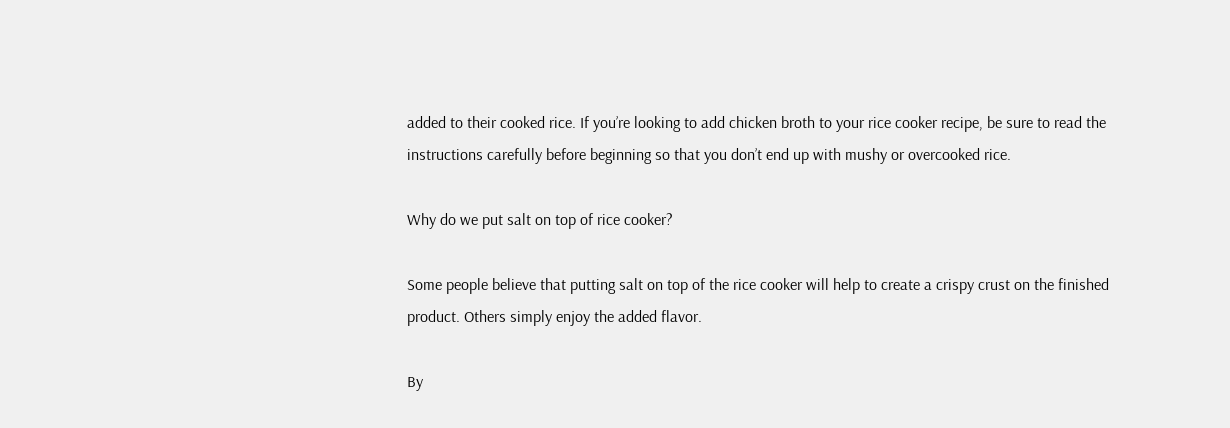added to their cooked rice. If you’re looking to add chicken broth to your rice cooker recipe, be sure to read the instructions carefully before beginning so that you don’t end up with mushy or overcooked rice.

Why do we put salt on top of rice cooker?

Some people believe that putting salt on top of the rice cooker will help to create a crispy crust on the finished product. Others simply enjoy the added flavor.

By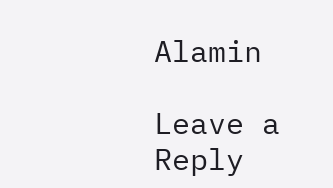Alamin

Leave a Reply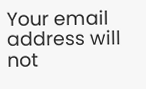Your email address will not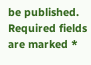be published. Required fields are marked *